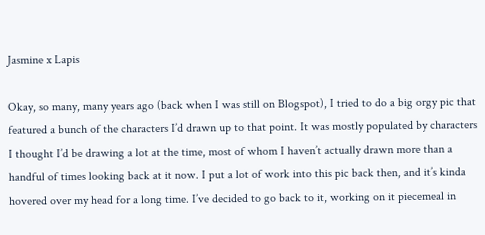Jasmine x Lapis

Okay, so many, many years ago (back when I was still on Blogspot), I tried to do a big orgy pic that featured a bunch of the characters I’d drawn up to that point. It was mostly populated by characters I thought I’d be drawing a lot at the time, most of whom I haven’t actually drawn more than a handful of times looking back at it now. I put a lot of work into this pic back then, and it’s kinda hovered over my head for a long time. I’ve decided to go back to it, working on it piecemeal in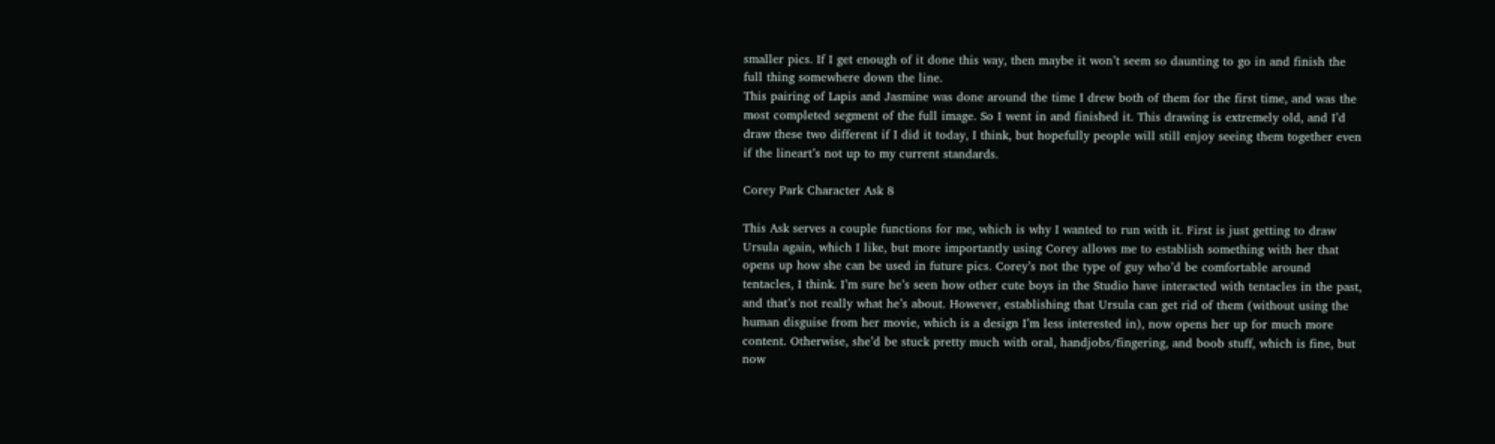smaller pics. If I get enough of it done this way, then maybe it won’t seem so daunting to go in and finish the full thing somewhere down the line.
This pairing of Lapis and Jasmine was done around the time I drew both of them for the first time, and was the most completed segment of the full image. So I went in and finished it. This drawing is extremely old, and I’d draw these two different if I did it today, I think, but hopefully people will still enjoy seeing them together even if the lineart’s not up to my current standards.

Corey Park Character Ask 8

This Ask serves a couple functions for me, which is why I wanted to run with it. First is just getting to draw Ursula again, which I like, but more importantly using Corey allows me to establish something with her that opens up how she can be used in future pics. Corey’s not the type of guy who’d be comfortable around tentacles, I think. I’m sure he’s seen how other cute boys in the Studio have interacted with tentacles in the past, and that’s not really what he’s about. However, establishing that Ursula can get rid of them (without using the human disguise from her movie, which is a design I’m less interested in), now opens her up for much more content. Otherwise, she’d be stuck pretty much with oral, handjobs/fingering, and boob stuff, which is fine, but now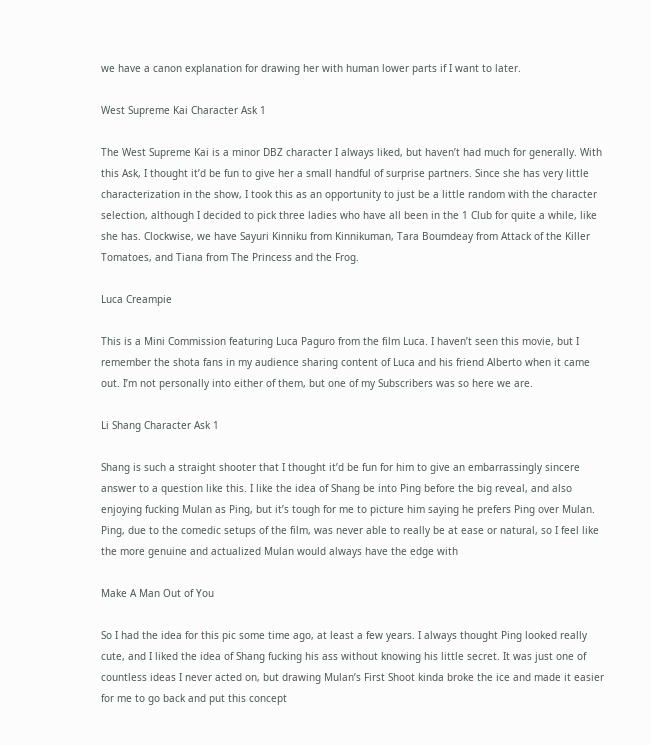we have a canon explanation for drawing her with human lower parts if I want to later.

West Supreme Kai Character Ask 1

The West Supreme Kai is a minor DBZ character I always liked, but haven’t had much for generally. With this Ask, I thought it’d be fun to give her a small handful of surprise partners. Since she has very little characterization in the show, I took this as an opportunity to just be a little random with the character selection, although I decided to pick three ladies who have all been in the 1 Club for quite a while, like she has. Clockwise, we have Sayuri Kinniku from Kinnikuman, Tara Boumdeay from Attack of the Killer Tomatoes, and Tiana from The Princess and the Frog.

Luca Creampie

This is a Mini Commission featuring Luca Paguro from the film Luca. I haven’t seen this movie, but I remember the shota fans in my audience sharing content of Luca and his friend Alberto when it came out. I’m not personally into either of them, but one of my Subscribers was so here we are.

Li Shang Character Ask 1

Shang is such a straight shooter that I thought it’d be fun for him to give an embarrassingly sincere answer to a question like this. I like the idea of Shang be into Ping before the big reveal, and also enjoying fucking Mulan as Ping, but it’s tough for me to picture him saying he prefers Ping over Mulan. Ping, due to the comedic setups of the film, was never able to really be at ease or natural, so I feel like the more genuine and actualized Mulan would always have the edge with

Make A Man Out of You

So I had the idea for this pic some time ago, at least a few years. I always thought Ping looked really cute, and I liked the idea of Shang fucking his ass without knowing his little secret. It was just one of countless ideas I never acted on, but drawing Mulan’s First Shoot kinda broke the ice and made it easier for me to go back and put this concept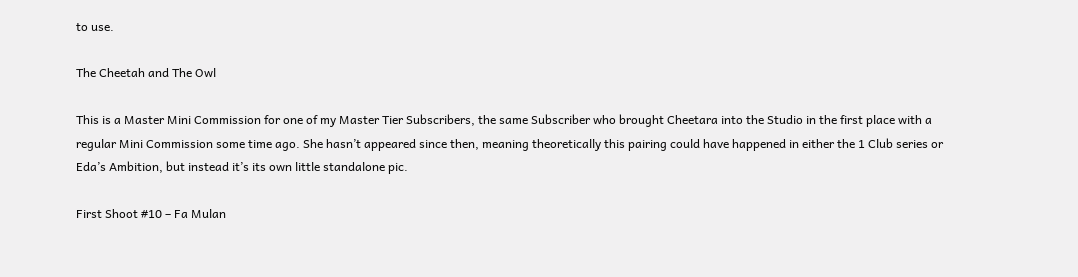to use.

The Cheetah and The Owl

This is a Master Mini Commission for one of my Master Tier Subscribers, the same Subscriber who brought Cheetara into the Studio in the first place with a regular Mini Commission some time ago. She hasn’t appeared since then, meaning theoretically this pairing could have happened in either the 1 Club series or Eda’s Ambition, but instead it’s its own little standalone pic.

First Shoot #10 – Fa Mulan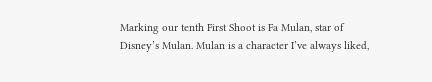Marking our tenth First Shoot is Fa Mulan, star of Disney’s Mulan. Mulan is a character I’ve always liked,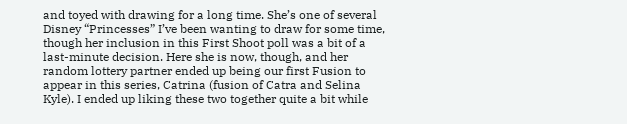and toyed with drawing for a long time. She’s one of several Disney “Princesses” I’ve been wanting to draw for some time, though her inclusion in this First Shoot poll was a bit of a last-minute decision. Here she is now, though, and her random lottery partner ended up being our first Fusion to appear in this series, Catrina (fusion of Catra and Selina Kyle). I ended up liking these two together quite a bit while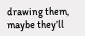drawing them, maybe they’ll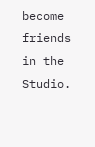become friends in the Studio.